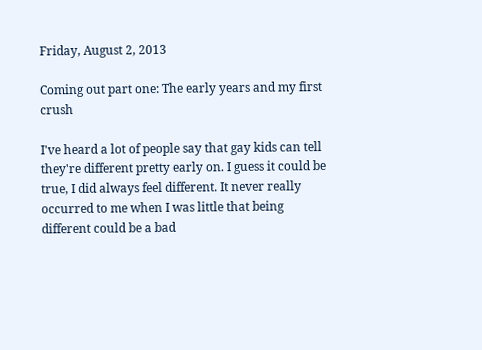Friday, August 2, 2013

Coming out part one: The early years and my first crush

I've heard a lot of people say that gay kids can tell they're different pretty early on. I guess it could be true, I did always feel different. It never really occurred to me when I was little that being different could be a bad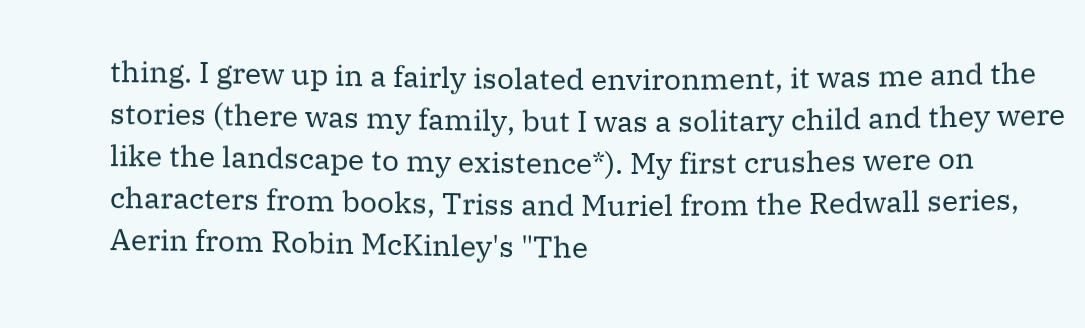thing. I grew up in a fairly isolated environment, it was me and the stories (there was my family, but I was a solitary child and they were like the landscape to my existence*). My first crushes were on characters from books, Triss and Muriel from the Redwall series, Aerin from Robin McKinley's "The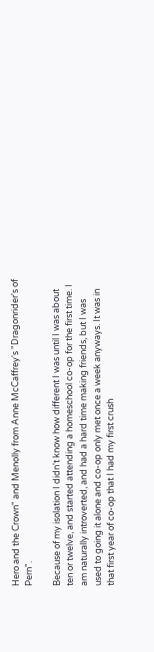Hero and the Crown" and Menolly from Anne McCaffrey's "Dragonrider's of Pern".

Because of my isolation I didn't know how different I was until I was about ten or twelve, and started attending a homeschool co-op for the first time. I am naturally introverted, and had a hard time making friends, but I was used to going it alone and co-op only met once a week anyways. It was in that first year of co-op that I had my first crush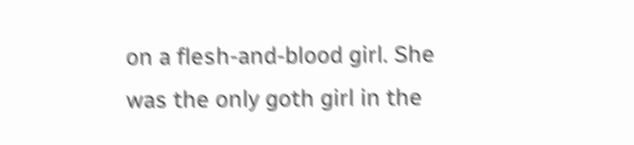on a flesh-and-blood girl. She was the only goth girl in the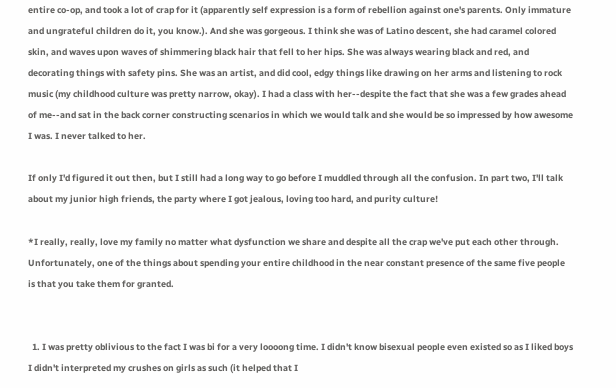entire co-op, and took a lot of crap for it (apparently self expression is a form of rebellion against one's parents. Only immature and ungrateful children do it, you know.). And she was gorgeous. I think she was of Latino descent, she had caramel colored skin, and waves upon waves of shimmering black hair that fell to her hips. She was always wearing black and red, and decorating things with safety pins. She was an artist, and did cool, edgy things like drawing on her arms and listening to rock music (my childhood culture was pretty narrow, okay). I had a class with her--despite the fact that she was a few grades ahead of me--and sat in the back corner constructing scenarios in which we would talk and she would be so impressed by how awesome I was. I never talked to her.

If only I'd figured it out then, but I still had a long way to go before I muddled through all the confusion. In part two, I'll talk about my junior high friends, the party where I got jealous, loving too hard, and purity culture!

*I really, really, love my family no matter what dysfunction we share and despite all the crap we've put each other through. Unfortunately, one of the things about spending your entire childhood in the near constant presence of the same five people is that you take them for granted.


  1. I was pretty oblivious to the fact I was bi for a very loooong time. I didn't know bisexual people even existed so as I liked boys I didn't interpreted my crushes on girls as such (it helped that I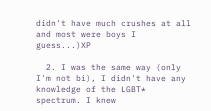didn't have much crushes at all and most were boys I guess...)XP

  2. I was the same way (only I'm not bi), I didn't have any knowledge of the LGBT* spectrum. I knew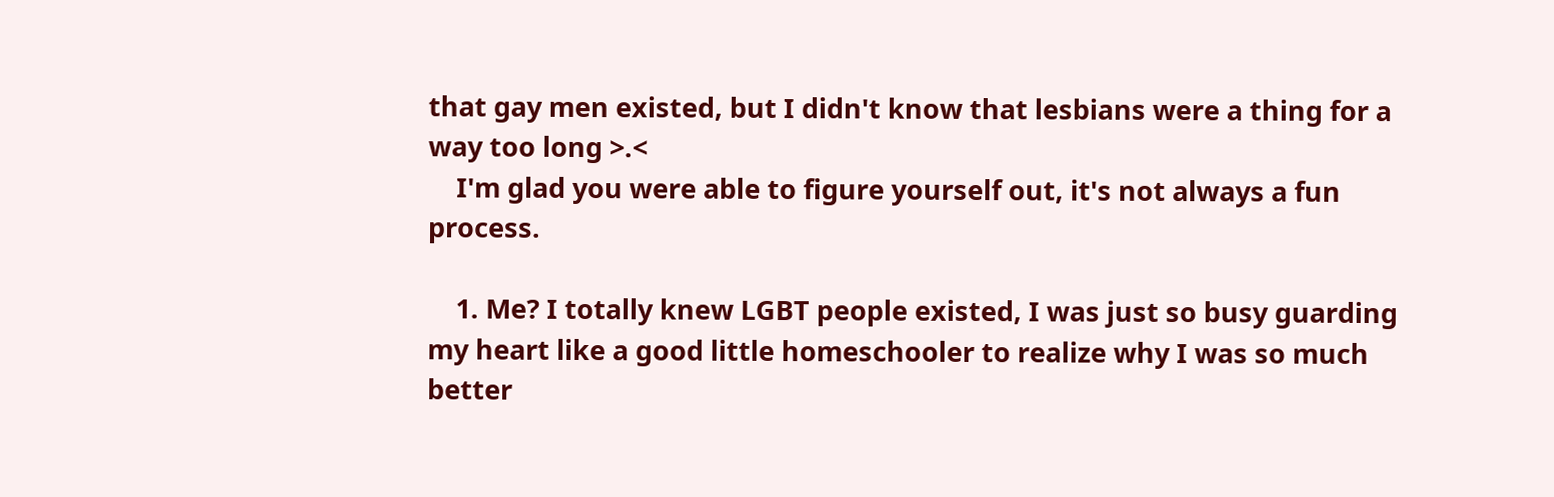that gay men existed, but I didn't know that lesbians were a thing for a way too long >.<
    I'm glad you were able to figure yourself out, it's not always a fun process.

    1. Me? I totally knew LGBT people existed, I was just so busy guarding my heart like a good little homeschooler to realize why I was so much better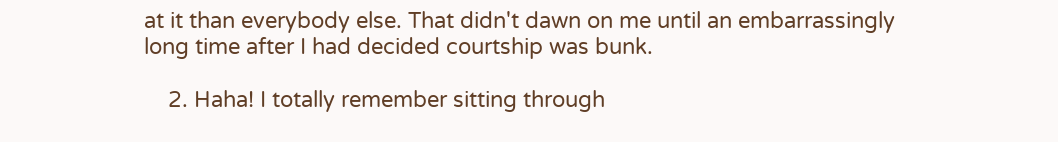at it than everybody else. That didn't dawn on me until an embarrassingly long time after I had decided courtship was bunk.

    2. Haha! I totally remember sitting through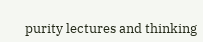purity lectures and thinking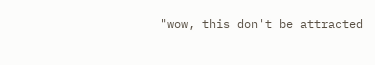"wow, this don't be attracted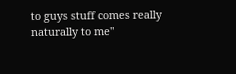to guys stuff comes really naturally to me"